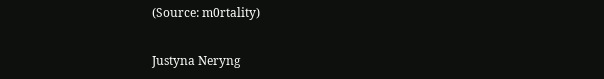(Source: m0rtality)


Justyna Neryng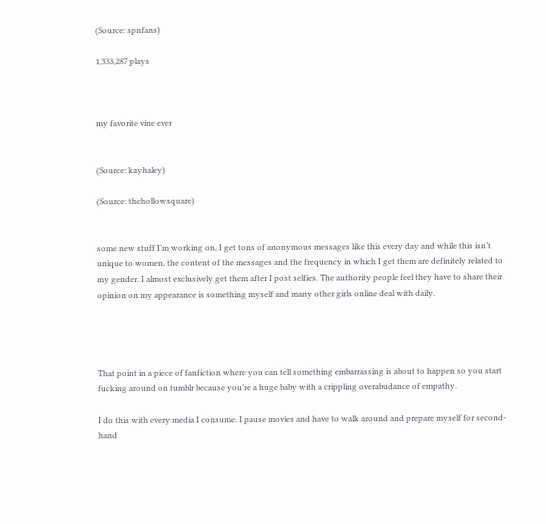(Source: spnfans)

1,333,287 plays



my favorite vine ever


(Source: kayhaley)

(Source: thehollowsquare)


some new stuff I’m working on, I get tons of anonymous messages like this every day and while this isn’t unique to women, the content of the messages and the frequency in which I get them are definitely related to my gender. I almost exclusively get them after I post selfies. The authority people feel they have to share their opinion on my appearance is something myself and many other girls online deal with daily.




That point in a piece of fanfiction where you can tell something embarrassing is about to happen so you start fucking around on tumblr because you’re a huge baby with a crippling overabudance of empathy.

I do this with every media I consume. I pause movies and have to walk around and prepare myself for second-hand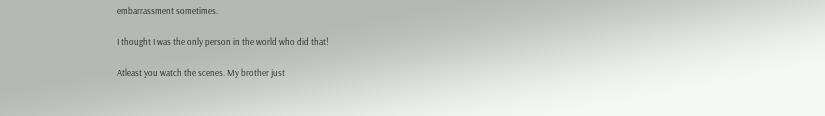embarrassment sometimes.

I thought I was the only person in the world who did that!

Atleast you watch the scenes. My brother just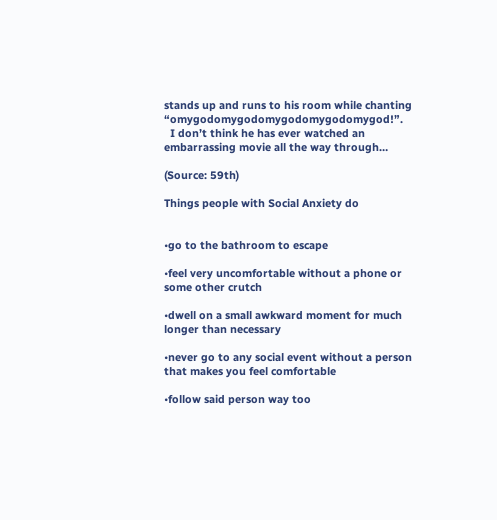stands up and runs to his room while chanting “omygodomygodomygodomygodomygod!”.
  I don’t think he has ever watched an embarrassing movie all the way through…

(Source: 59th)

Things people with Social Anxiety do


•go to the bathroom to escape

•feel very uncomfortable without a phone or some other crutch

•dwell on a small awkward moment for much longer than necessary

•never go to any social event without a person that makes you feel comfortable

•follow said person way too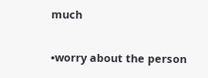much

•worry about the person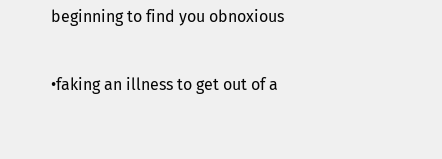beginning to find you obnoxious

•faking an illness to get out of a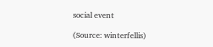social event

(Source: winterfellis)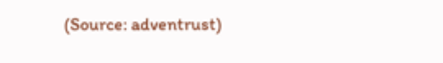(Source: adventrust)